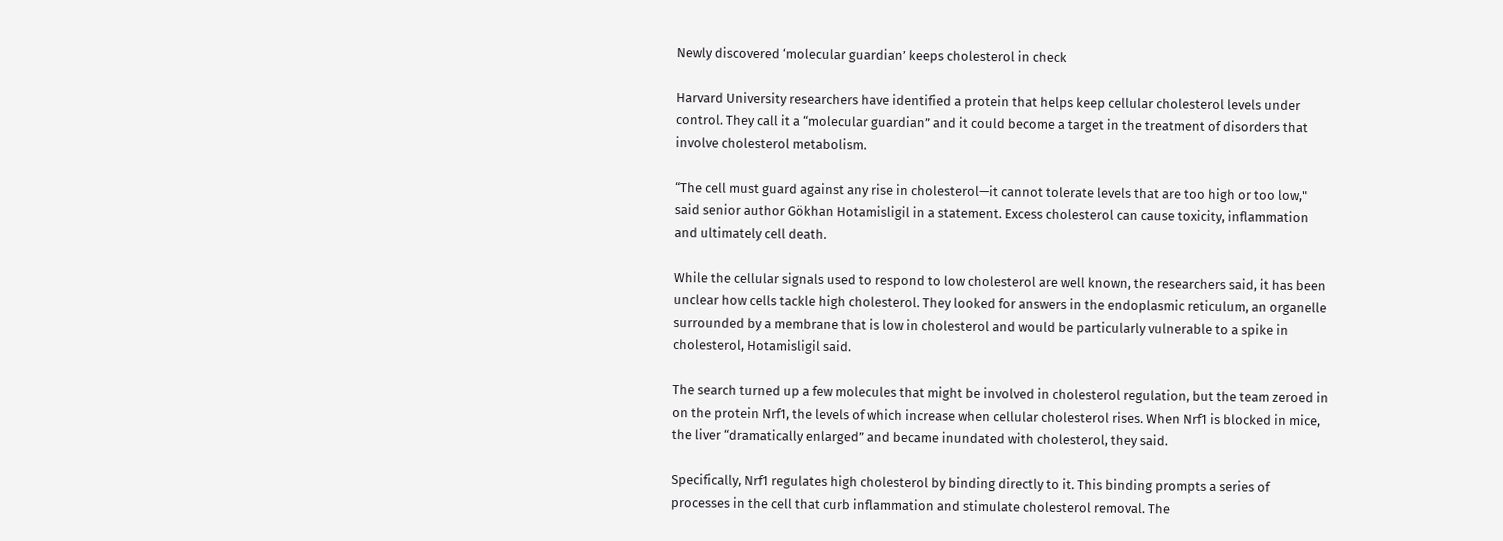Newly discovered ‘molecular guardian’ keeps cholesterol in check

Harvard University researchers have identified a protein that helps keep cellular cholesterol levels under control. They call it a “molecular guardian” and it could become a target in the treatment of disorders that involve cholesterol metabolism.

“The cell must guard against any rise in cholesterol—it cannot tolerate levels that are too high or too low," said senior author Gökhan Hotamisligil in a statement. Excess cholesterol can cause toxicity, inflammation and ultimately cell death.

While the cellular signals used to respond to low cholesterol are well known, the researchers said, it has been unclear how cells tackle high cholesterol. They looked for answers in the endoplasmic reticulum, an organelle surrounded by a membrane that is low in cholesterol and would be particularly vulnerable to a spike in cholesterol, Hotamisligil said.

The search turned up a few molecules that might be involved in cholesterol regulation, but the team zeroed in on the protein Nrf1, the levels of which increase when cellular cholesterol rises. When Nrf1 is blocked in mice, the liver “dramatically enlarged” and became inundated with cholesterol, they said.

Specifically, Nrf1 regulates high cholesterol by binding directly to it. This binding prompts a series of processes in the cell that curb inflammation and stimulate cholesterol removal. The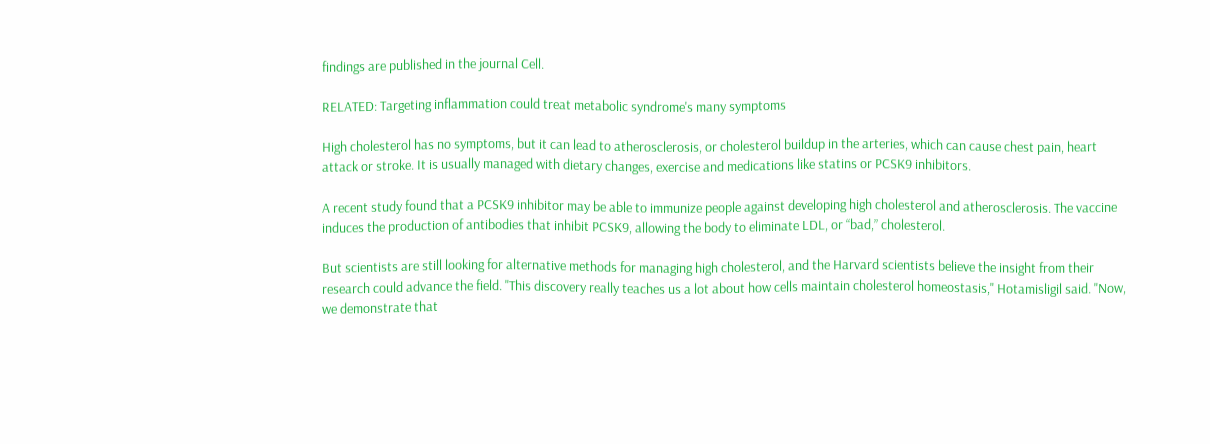findings are published in the journal Cell.

RELATED: Targeting inflammation could treat metabolic syndrome's many symptoms

High cholesterol has no symptoms, but it can lead to atherosclerosis, or cholesterol buildup in the arteries, which can cause chest pain, heart attack or stroke. It is usually managed with dietary changes, exercise and medications like statins or PCSK9 inhibitors.

A recent study found that a PCSK9 inhibitor may be able to immunize people against developing high cholesterol and atherosclerosis. The vaccine induces the production of antibodies that inhibit PCSK9, allowing the body to eliminate LDL, or “bad,” cholesterol.

But scientists are still looking for alternative methods for managing high cholesterol, and the Harvard scientists believe the insight from their research could advance the field. "This discovery really teaches us a lot about how cells maintain cholesterol homeostasis," Hotamisligil said. "Now, we demonstrate that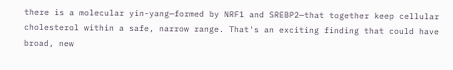there is a molecular yin-yang—formed by NRF1 and SREBP2—that together keep cellular cholesterol within a safe, narrow range. That's an exciting finding that could have broad, new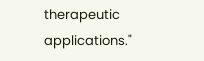therapeutic applications."